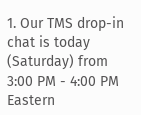1. Our TMS drop-in chat is today (Saturday) from 3:00 PM - 4:00 PM Eastern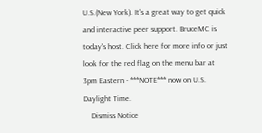U.S.(New York). It's a great way to get quick and interactive peer support. BruceMC is today's host. Click here for more info or just look for the red flag on the menu bar at 3pm Eastern - ***NOTE*** now on U.S. Daylight Time.
    Dismiss Notice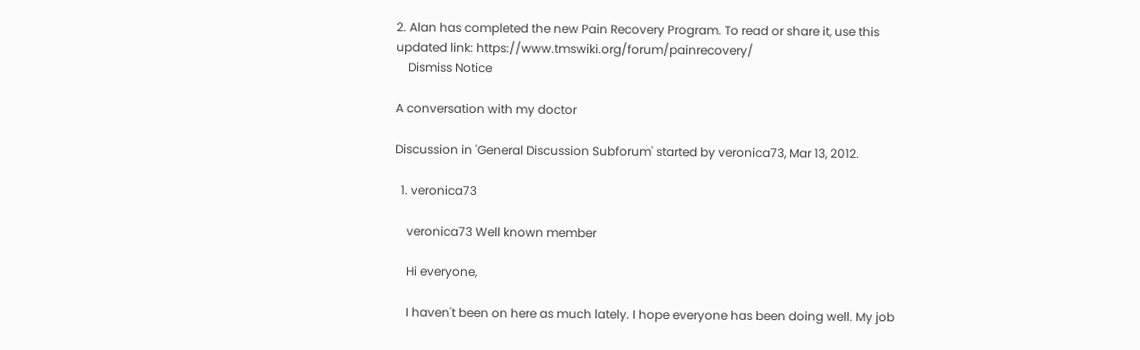2. Alan has completed the new Pain Recovery Program. To read or share it, use this updated link: https://www.tmswiki.org/forum/painrecovery/
    Dismiss Notice

A conversation with my doctor

Discussion in 'General Discussion Subforum' started by veronica73, Mar 13, 2012.

  1. veronica73

    veronica73 Well known member

    Hi everyone,

    I haven't been on here as much lately. I hope everyone has been doing well. My job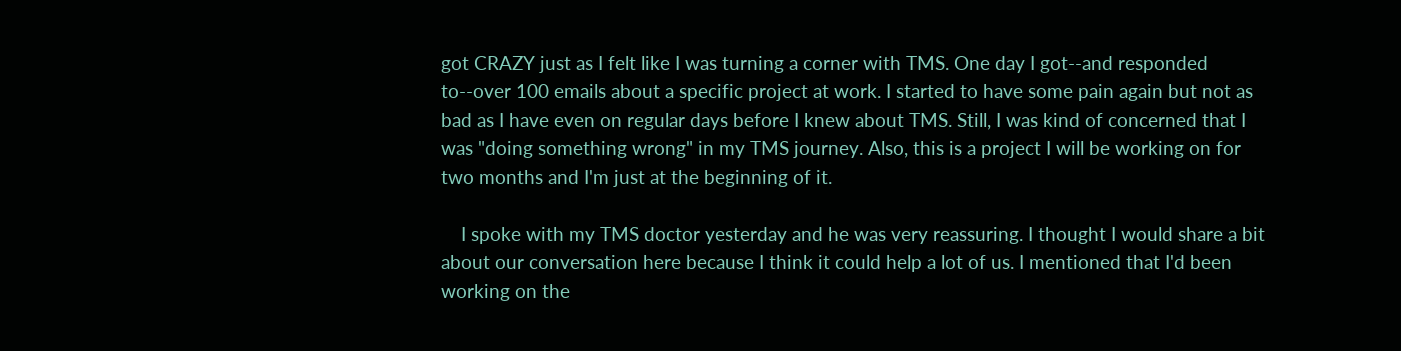got CRAZY just as I felt like I was turning a corner with TMS. One day I got--and responded to--over 100 emails about a specific project at work. I started to have some pain again but not as bad as I have even on regular days before I knew about TMS. Still, I was kind of concerned that I was "doing something wrong" in my TMS journey. Also, this is a project I will be working on for two months and I'm just at the beginning of it.

    I spoke with my TMS doctor yesterday and he was very reassuring. I thought I would share a bit about our conversation here because I think it could help a lot of us. I mentioned that I'd been working on the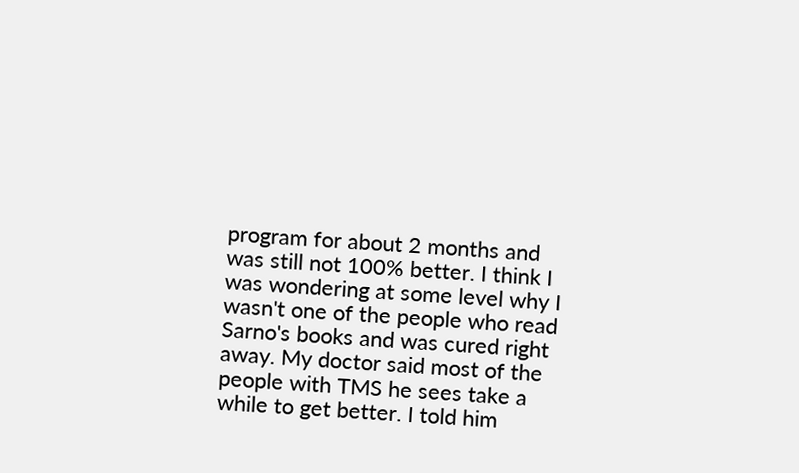program for about 2 months and was still not 100% better. I think I was wondering at some level why I wasn't one of the people who read Sarno's books and was cured right away. My doctor said most of the people with TMS he sees take a while to get better. I told him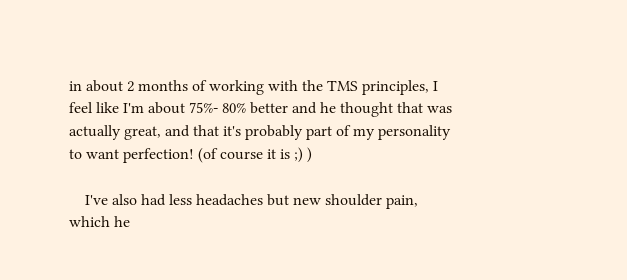in about 2 months of working with the TMS principles, I feel like I'm about 75%- 80% better and he thought that was actually great, and that it's probably part of my personality to want perfection! (of course it is ;) )

    I've also had less headaches but new shoulder pain, which he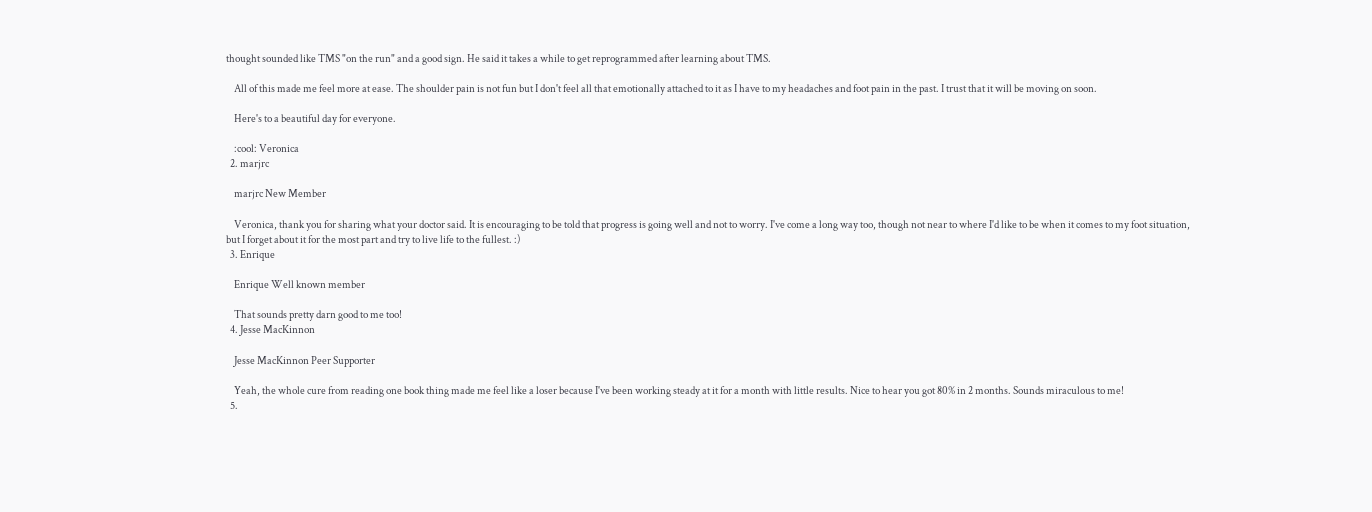thought sounded like TMS "on the run" and a good sign. He said it takes a while to get reprogrammed after learning about TMS.

    All of this made me feel more at ease. The shoulder pain is not fun but I don't feel all that emotionally attached to it as I have to my headaches and foot pain in the past. I trust that it will be moving on soon.

    Here's to a beautiful day for everyone.

    :cool: Veronica
  2. marjrc

    marjrc New Member

    Veronica, thank you for sharing what your doctor said. It is encouraging to be told that progress is going well and not to worry. I've come a long way too, though not near to where I'd like to be when it comes to my foot situation, but I forget about it for the most part and try to live life to the fullest. :)
  3. Enrique

    Enrique Well known member

    That sounds pretty darn good to me too!
  4. Jesse MacKinnon

    Jesse MacKinnon Peer Supporter

    Yeah, the whole cure from reading one book thing made me feel like a loser because I've been working steady at it for a month with little results. Nice to hear you got 80% in 2 months. Sounds miraculous to me!
  5.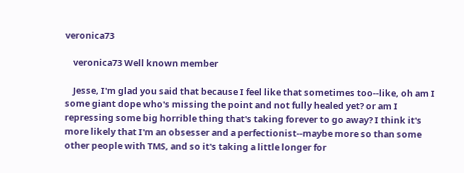veronica73

    veronica73 Well known member

    Jesse, I'm glad you said that because I feel like that sometimes too--like, oh am I some giant dope who's missing the point and not fully healed yet? or am I repressing some big horrible thing that's taking forever to go away? I think it's more likely that I'm an obsesser and a perfectionist--maybe more so than some other people with TMS, and so it's taking a little longer for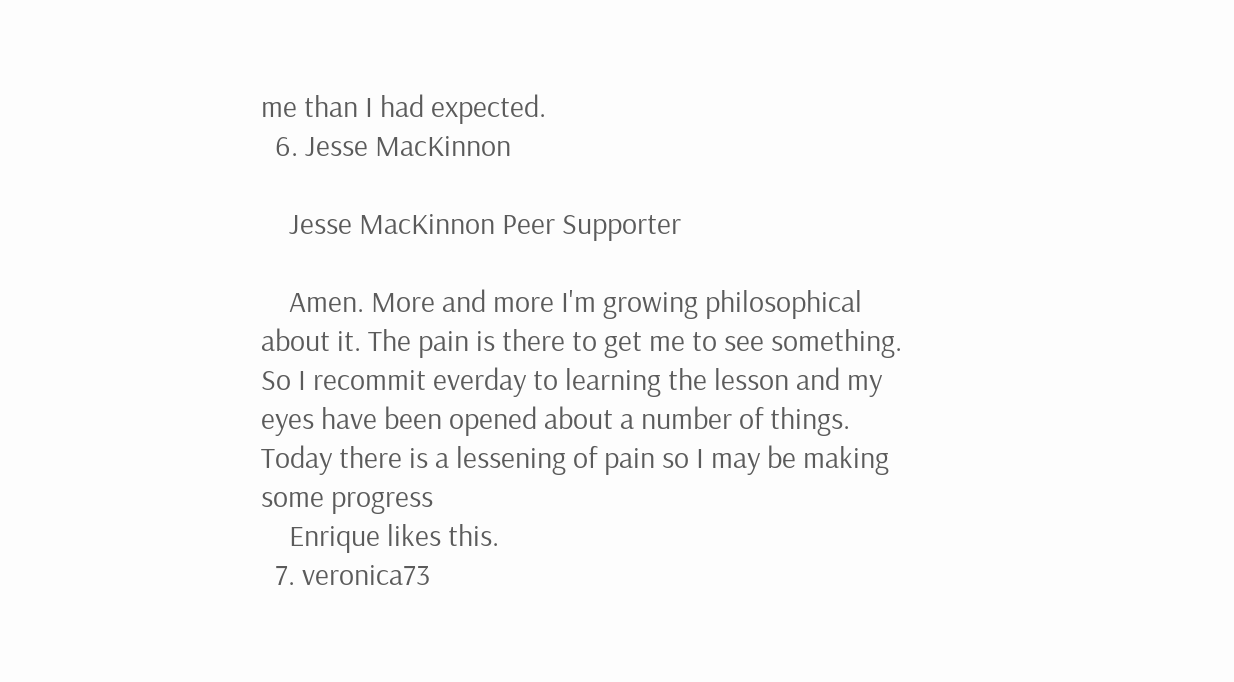me than I had expected.
  6. Jesse MacKinnon

    Jesse MacKinnon Peer Supporter

    Amen. More and more I'm growing philosophical about it. The pain is there to get me to see something. So I recommit everday to learning the lesson and my eyes have been opened about a number of things. Today there is a lessening of pain so I may be making some progress
    Enrique likes this.
  7. veronica73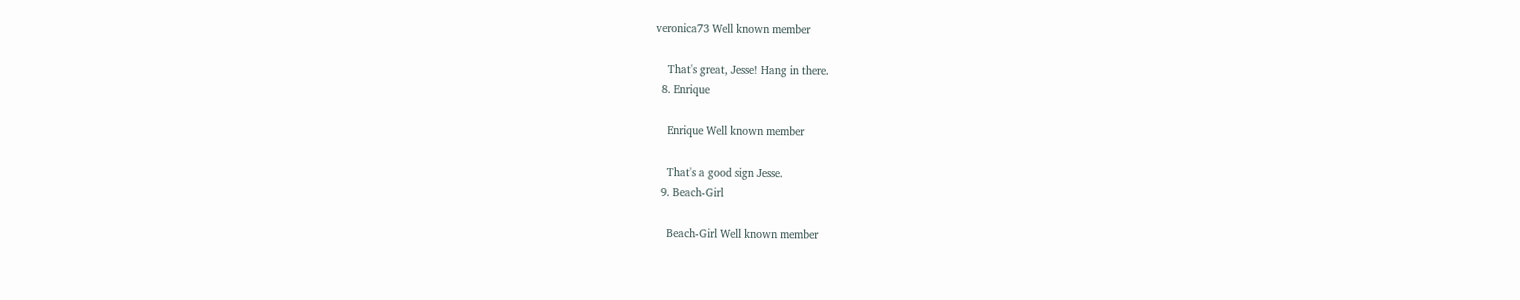veronica73 Well known member

    That's great, Jesse! Hang in there.
  8. Enrique

    Enrique Well known member

    That's a good sign Jesse.
  9. Beach-Girl

    Beach-Girl Well known member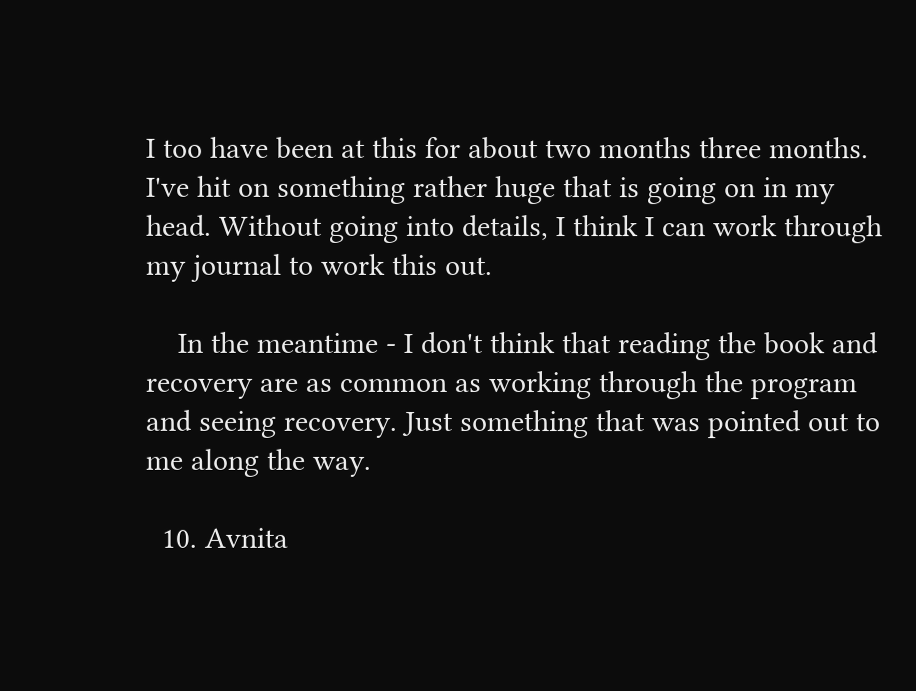I too have been at this for about two months three months. I've hit on something rather huge that is going on in my head. Without going into details, I think I can work through my journal to work this out.

    In the meantime - I don't think that reading the book and recovery are as common as working through the program and seeing recovery. Just something that was pointed out to me along the way.

  10. Avnita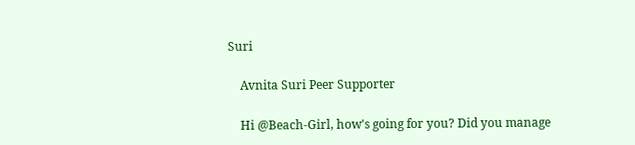Suri

    Avnita Suri Peer Supporter

    Hi @Beach-Girl, how's going for you? Did you manage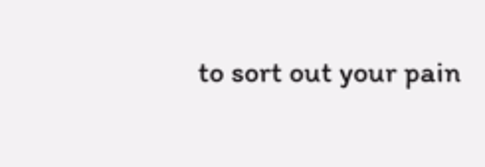to sort out your pain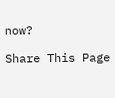now?

Share This Page